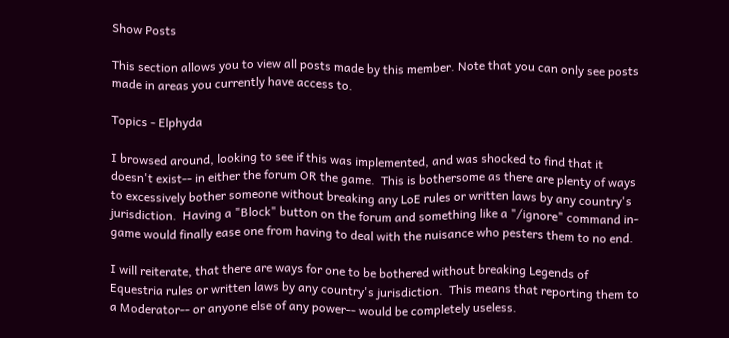Show Posts

This section allows you to view all posts made by this member. Note that you can only see posts made in areas you currently have access to.

Topics - Elphyda

I browsed around, looking to see if this was implemented, and was shocked to find that it doesn't exist-- in either the forum OR the game.  This is bothersome as there are plenty of ways to excessively bother someone without breaking any LoE rules or written laws by any country's jurisdiction.  Having a "Block" button on the forum and something like a "/ignore" command in-game would finally ease one from having to deal with the nuisance who pesters them to no end.

I will reiterate, that there are ways for one to be bothered without breaking Legends of Equestria rules or written laws by any country's jurisdiction.  This means that reporting them to a Moderator-- or anyone else of any power-- would be completely useless.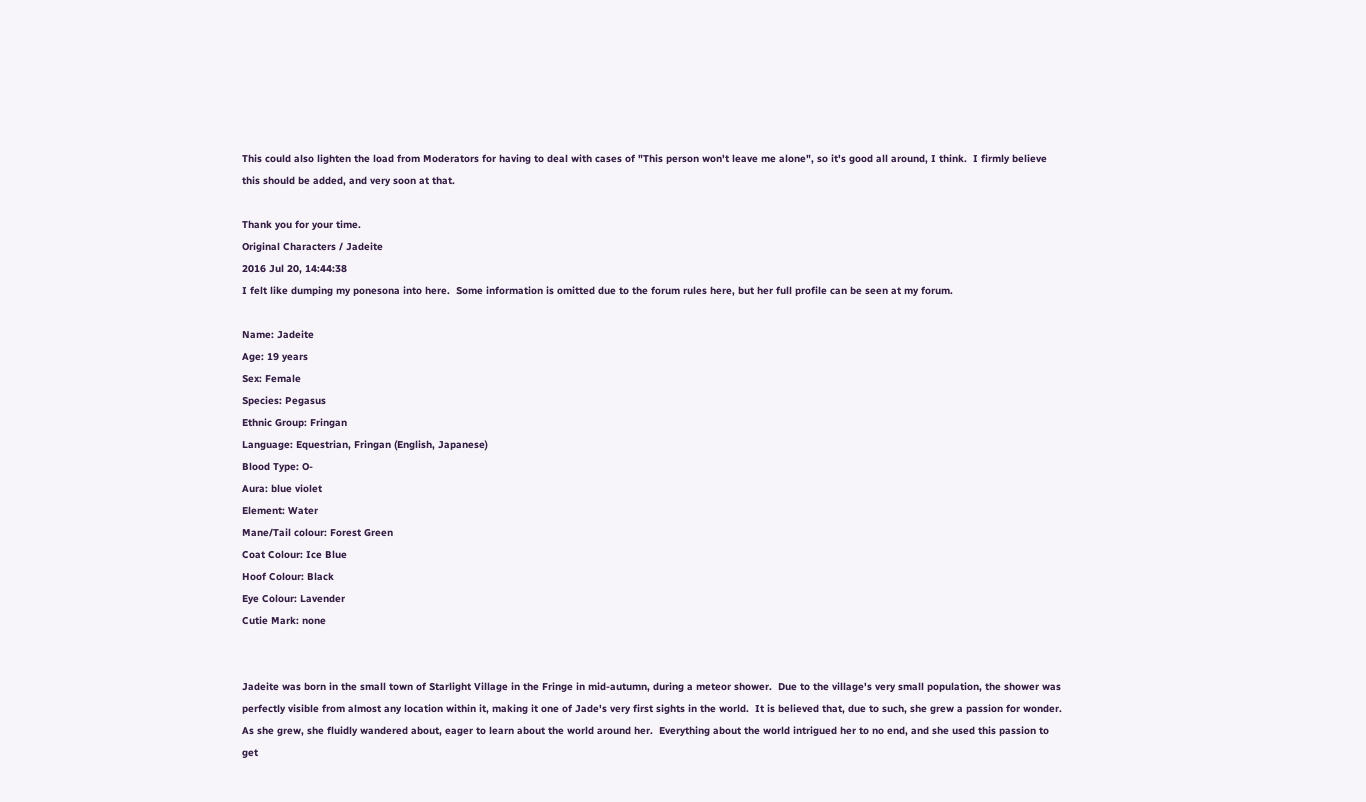This could also lighten the load from Moderators for having to deal with cases of "This person won't leave me alone", so it's good all around, I think.  I firmly believe this should be added, and very soon at that.

Thank you for your time.
Original Characters / Jadeite
2016 Jul 20, 14:44:38
I felt like dumping my ponesona into here.  Some information is omitted due to the forum rules here, but her full profile can be seen at my forum.

Name: Jadeite
Age: 19 years
Sex: Female
Species: Pegasus
Ethnic Group: Fringan
Language: Equestrian, Fringan (English, Japanese)
Blood Type: O-
Aura: blue violet
Element: Water
Mane/Tail colour: Forest Green
Coat Colour: Ice Blue
Hoof Colour: Black
Eye Colour: Lavender
Cutie Mark: none


Jadeite was born in the small town of Starlight Village in the Fringe in mid-autumn, during a meteor shower.  Due to the village's very small population, the shower was perfectly visible from almost any location within it, making it one of Jade's very first sights in the world.  It is believed that, due to such, she grew a passion for wonder.  As she grew, she fluidly wandered about, eager to learn about the world around her.  Everything about the world intrigued her to no end, and she used this passion to get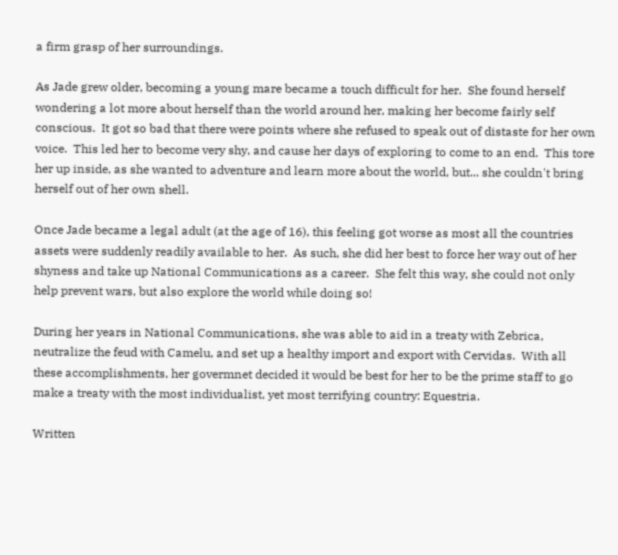a firm grasp of her surroundings.

As Jade grew older, becoming a young mare became a touch difficult for her.  She found herself wondering a lot more about herself than the world around her, making her become fairly self conscious.  It got so bad that there were points where she refused to speak out of distaste for her own voice.  This led her to become very shy, and cause her days of exploring to come to an end.  This tore her up inside, as she wanted to adventure and learn more about the world, but... she couldn't bring herself out of her own shell.

Once Jade became a legal adult (at the age of 16), this feeling got worse as most all the countries assets were suddenly readily available to her.  As such, she did her best to force her way out of her shyness and take up National Communications as a career.  She felt this way, she could not only help prevent wars, but also explore the world while doing so!

During her years in National Communications, she was able to aid in a treaty with Zebrica, neutralize the feud with Camelu, and set up a healthy import and export with Cervidas.  With all these accomplishments, her govermnet decided it would be best for her to be the prime staff to go make a treaty with the most individualist, yet most terrifying country: Equestria.

Written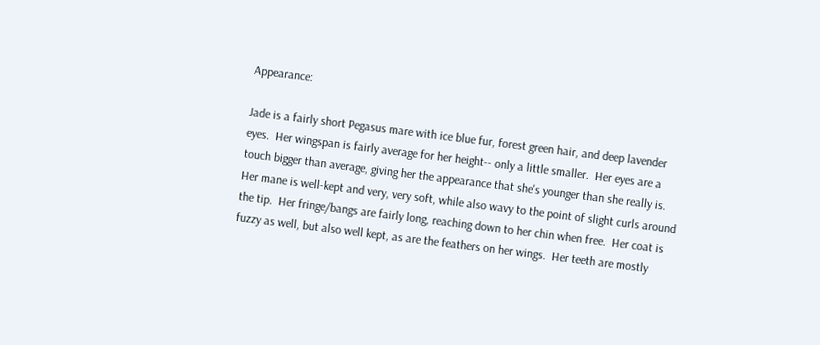Appearance:

Jade is a fairly short Pegasus mare with ice blue fur, forest green hair, and deep lavender eyes.  Her wingspan is fairly average for her height-- only a little smaller.  Her eyes are a touch bigger than average, giving her the appearance that she's younger than she really is.  Her mane is well-kept and very, very soft, while also wavy to the point of slight curls around the tip.  Her fringe/bangs are fairly long, reaching down to her chin when free.  Her coat is fuzzy as well, but also well kept, as are the feathers on her wings.  Her teeth are mostly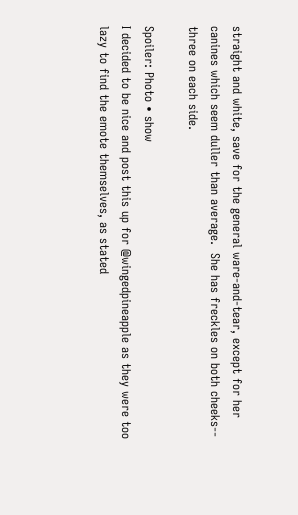straight and white, save for the general ware-and-tear, except for her canines which seem duller than average.  She has freckles on both cheeks-- three on each side.

Spoiler: Photo • show
I decided to be nice and post this up for @wingedpineapple as they were too lazy to find the emote themselves, as stated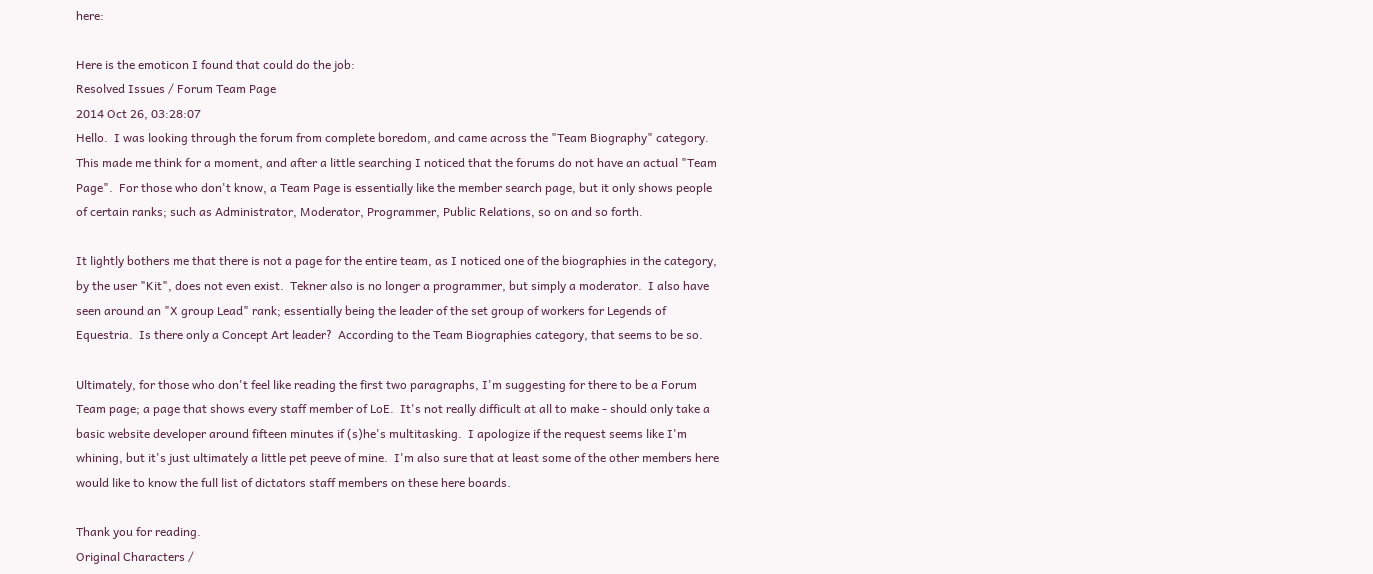here:

Here is the emoticon I found that could do the job:
Resolved Issues / Forum Team Page
2014 Oct 26, 03:28:07
Hello.  I was looking through the forum from complete boredom, and came across the "Team Biography" category.  This made me think for a moment, and after a little searching I noticed that the forums do not have an actual "Team Page".  For those who don't know, a Team Page is essentially like the member search page, but it only shows people of certain ranks; such as Administrator, Moderator, Programmer, Public Relations, so on and so forth.

It lightly bothers me that there is not a page for the entire team, as I noticed one of the biographies in the category, by the user "Kit", does not even exist.  Tekner also is no longer a programmer, but simply a moderator.  I also have seen around an "X group Lead" rank; essentially being the leader of the set group of workers for Legends of Equestria.  Is there only a Concept Art leader?  According to the Team Biographies category, that seems to be so.

Ultimately, for those who don't feel like reading the first two paragraphs, I'm suggesting for there to be a Forum Team page; a page that shows every staff member of LoE.  It's not really difficult at all to make - should only take a basic website developer around fifteen minutes if (s)he's multitasking.  I apologize if the request seems like I'm whining, but it's just ultimately a little pet peeve of mine.  I'm also sure that at least some of the other members here would like to know the full list of dictators staff members on these here boards.

Thank you for reading.
Original Characters /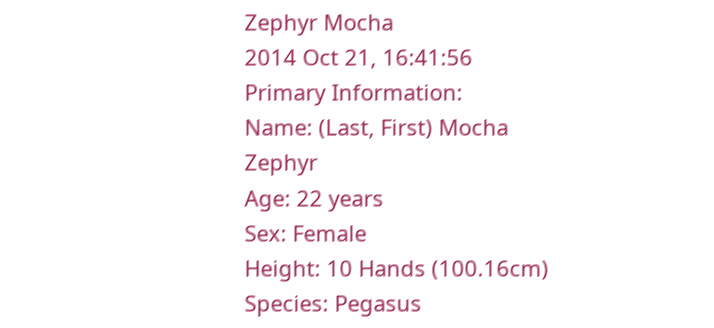Zephyr Mocha
2014 Oct 21, 16:41:56
Primary Information:
Name: (Last, First) Mocha Zephyr
Age: 22 years
Sex: Female
Height: 10 Hands (100.16cm)
Species: Pegasus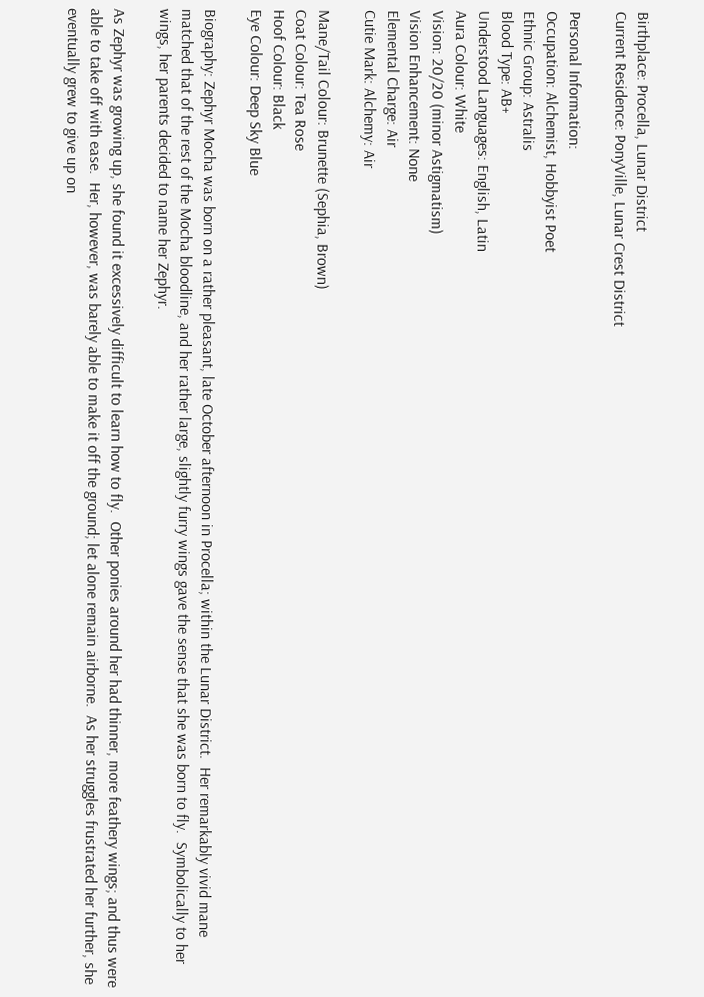Birthplace: Procella, Lunar District
Current Residence: PonyVille, Lunar Crest District

Personal Information:
Occupation: Alchemist, Hobbyist Poet
Ethnic Group: Astralis
Blood Type: AB+
Understood Languages: English, Latin
Aura Colour: White
Vision: 20/20 (minor Astigmatism)
Vision Enhancement: None
Elemental Charge: Air
Cutie Mark: Alchemy: Air

Mane/Tail Colour: Brunette (Sephia, Brown)
Coat Colour: Tea Rose
Hoof Colour: Black
Eye Colour: Deep Sky Blue

Biography: Zephyr Mocha was born on a rather pleasant, late October afternoon in Procella; within the Lunar District.  Her remarkably vivid mane matched that of the rest of the Mocha bloodline, and her rather large, slightly furry wings gave the sense that she was born to fly.  Symbolically to her wings, her parents decided to name her Zephyr.

As Zephyr was growing up, she found it excessively difficult to learn how to fly.  Other ponies around her had thinner, more feathery wings; and thus were able to take off with ease.  Her, however, was barely able to make it off the ground; let alone remain airborne.  As her struggles frustrated her further, she eventually grew to give up on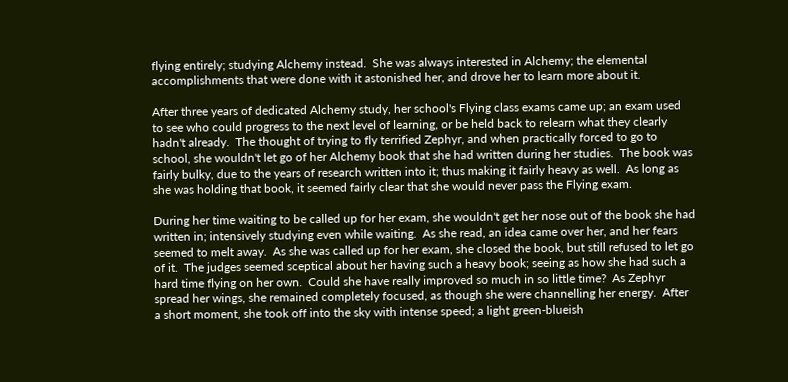flying entirely; studying Alchemy instead.  She was always interested in Alchemy; the elemental accomplishments that were done with it astonished her, and drove her to learn more about it.

After three years of dedicated Alchemy study, her school's Flying class exams came up; an exam used to see who could progress to the next level of learning, or be held back to relearn what they clearly hadn't already.  The thought of trying to fly terrified Zephyr, and when practically forced to go to school, she wouldn't let go of her Alchemy book that she had written during her studies.  The book was fairly bulky, due to the years of research written into it; thus making it fairly heavy as well.  As long as she was holding that book, it seemed fairly clear that she would never pass the Flying exam.

During her time waiting to be called up for her exam, she wouldn't get her nose out of the book she had written in; intensively studying even while waiting.  As she read, an idea came over her, and her fears seemed to melt away.  As she was called up for her exam, she closed the book, but still refused to let go of it.  The judges seemed sceptical about her having such a heavy book; seeing as how she had such a hard time flying on her own.  Could she have really improved so much in so little time?  As Zephyr spread her wings, she remained completely focused, as though she were channelling her energy.  After a short moment, she took off into the sky with intense speed; a light green-blueish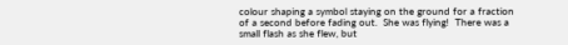colour shaping a symbol staying on the ground for a fraction of a second before fading out.  She was flying!  There was a small flash as she flew, but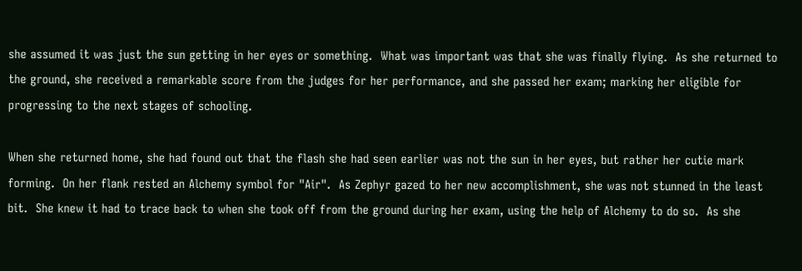she assumed it was just the sun getting in her eyes or something.  What was important was that she was finally flying.  As she returned to the ground, she received a remarkable score from the judges for her performance, and she passed her exam; marking her eligible for progressing to the next stages of schooling.

When she returned home, she had found out that the flash she had seen earlier was not the sun in her eyes, but rather her cutie mark forming.  On her flank rested an Alchemy symbol for "Air".  As Zephyr gazed to her new accomplishment, she was not stunned in the least bit.  She knew it had to trace back to when she took off from the ground during her exam, using the help of Alchemy to do so.  As she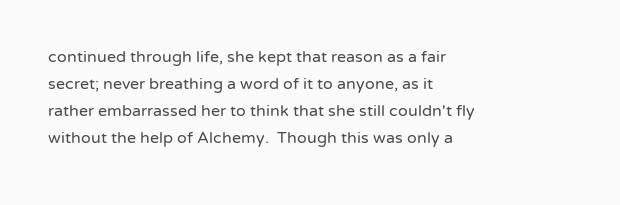continued through life, she kept that reason as a fair secret; never breathing a word of it to anyone, as it rather embarrassed her to think that she still couldn't fly without the help of Alchemy.  Though this was only a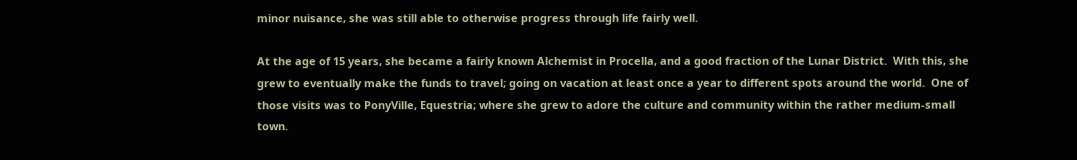minor nuisance, she was still able to otherwise progress through life fairly well.

At the age of 15 years, she became a fairly known Alchemist in Procella, and a good fraction of the Lunar District.  With this, she grew to eventually make the funds to travel; going on vacation at least once a year to different spots around the world.  One of those visits was to PonyVille, Equestria; where she grew to adore the culture and community within the rather medium-small town.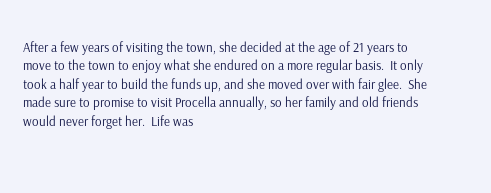After a few years of visiting the town, she decided at the age of 21 years to move to the town to enjoy what she endured on a more regular basis.  It only took a half year to build the funds up, and she moved over with fair glee.  She made sure to promise to visit Procella annually, so her family and old friends would never forget her.  Life was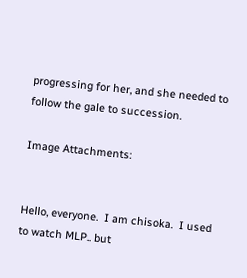progressing for her, and she needed to follow the gale to succession.

Image Attachments:


Hello, everyone.  I am chisoka.  I used to watch MLP.. but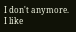I don't anymore.  I like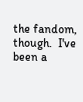the fandom, though.  I've been a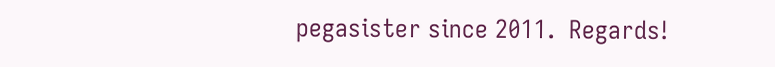pegasister since 2011.  Regards!